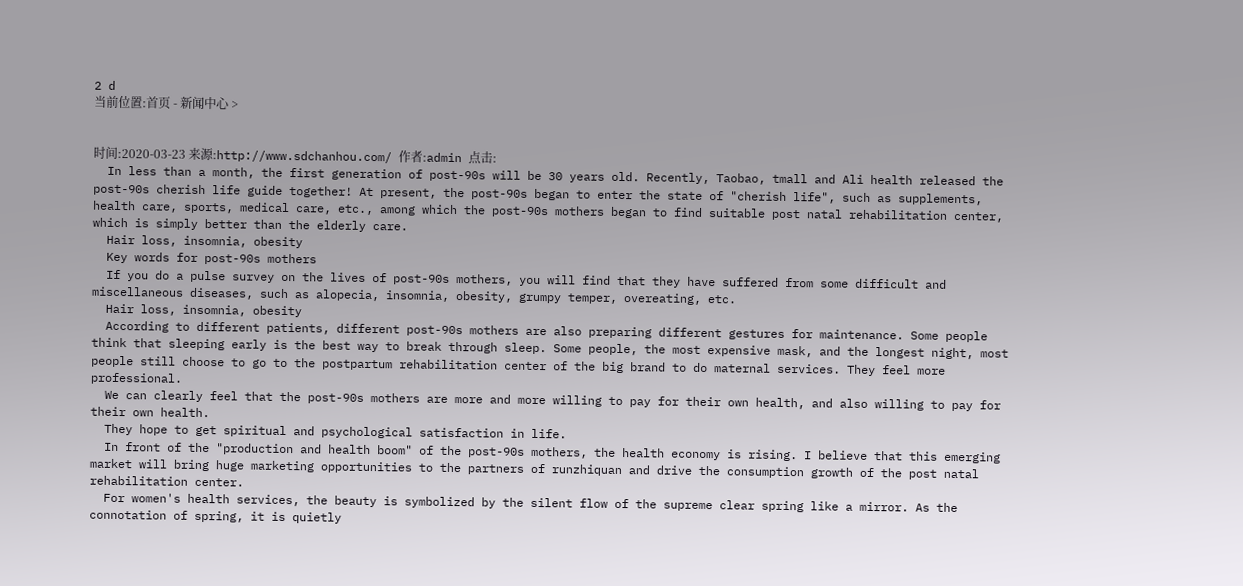2 d
当前位置:首页 - 新闻中心 >


时间:2020-03-23 来源:http://www.sdchanhou.com/ 作者:admin 点击:
  In less than a month, the first generation of post-90s will be 30 years old. Recently, Taobao, tmall and Ali health released the post-90s cherish life guide together! At present, the post-90s began to enter the state of "cherish life", such as supplements, health care, sports, medical care, etc., among which the post-90s mothers began to find suitable post natal rehabilitation center, which is simply better than the elderly care.
  Hair loss, insomnia, obesity
  Key words for post-90s mothers
  If you do a pulse survey on the lives of post-90s mothers, you will find that they have suffered from some difficult and miscellaneous diseases, such as alopecia, insomnia, obesity, grumpy temper, overeating, etc.
  Hair loss, insomnia, obesity
  According to different patients, different post-90s mothers are also preparing different gestures for maintenance. Some people think that sleeping early is the best way to break through sleep. Some people, the most expensive mask, and the longest night, most people still choose to go to the postpartum rehabilitation center of the big brand to do maternal services. They feel more professional.
  We can clearly feel that the post-90s mothers are more and more willing to pay for their own health, and also willing to pay for their own health.
  They hope to get spiritual and psychological satisfaction in life.
  In front of the "production and health boom" of the post-90s mothers, the health economy is rising. I believe that this emerging market will bring huge marketing opportunities to the partners of runzhiquan and drive the consumption growth of the post natal rehabilitation center.
  For women's health services, the beauty is symbolized by the silent flow of the supreme clear spring like a mirror. As the connotation of spring, it is quietly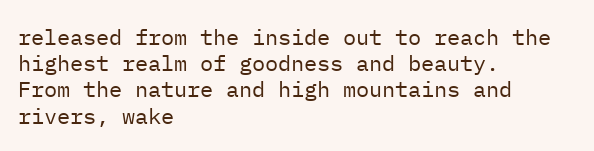released from the inside out to reach the highest realm of goodness and beauty. From the nature and high mountains and rivers, wake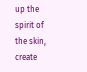up the spirit of the skin, create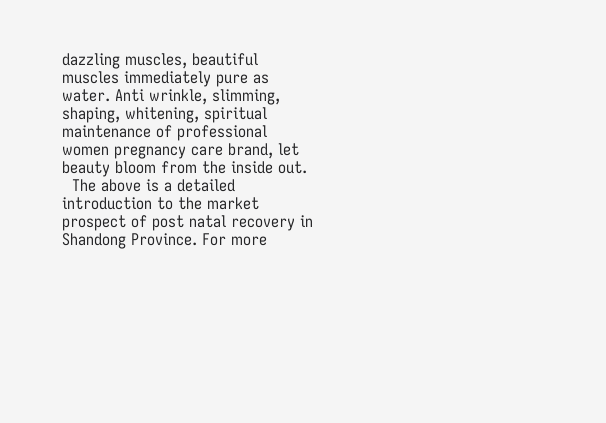dazzling muscles, beautiful muscles immediately pure as water. Anti wrinkle, slimming, shaping, whitening, spiritual maintenance of professional women pregnancy care brand, let beauty bloom from the inside out.
  The above is a detailed introduction to the market prospect of post natal recovery in Shandong Province. For more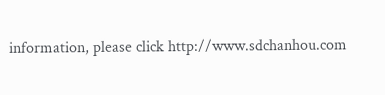information, please click http://www.sdchanhou.com